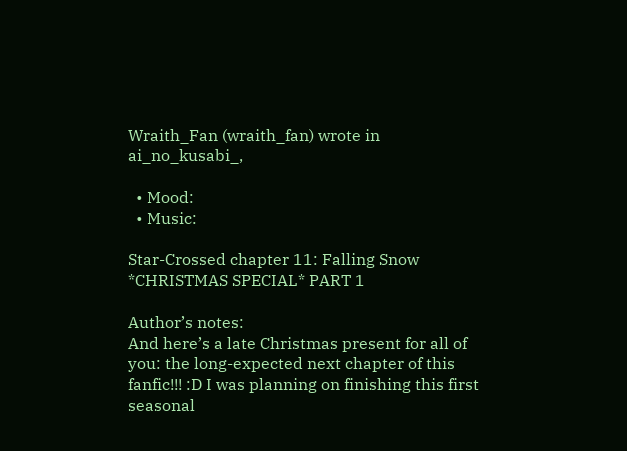Wraith_Fan (wraith_fan) wrote in ai_no_kusabi_,

  • Mood:
  • Music:

Star-Crossed chapter 11: Falling Snow *CHRISTMAS SPECIAL* PART 1

Author’s notes:
And here’s a late Christmas present for all of you: the long-expected next chapter of this fanfic!!! :D I was planning on finishing this first seasonal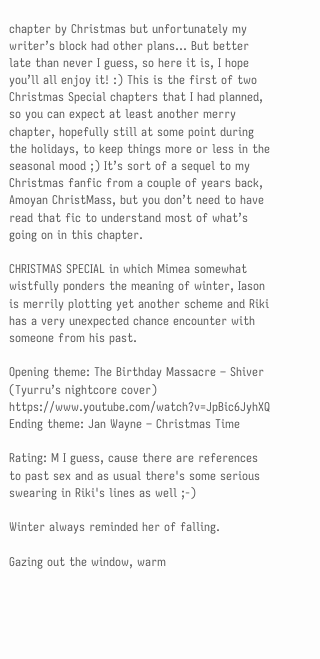chapter by Christmas but unfortunately my writer’s block had other plans... But better late than never I guess, so here it is, I hope you’ll all enjoy it! :) This is the first of two Christmas Special chapters that I had planned, so you can expect at least another merry chapter, hopefully still at some point during the holidays, to keep things more or less in the seasonal mood ;) It’s sort of a sequel to my Christmas fanfic from a couple of years back, Amoyan ChristMass, but you don’t need to have read that fic to understand most of what’s going on in this chapter.

CHRISTMAS SPECIAL in which Mimea somewhat wistfully ponders the meaning of winter, Iason is merrily plotting yet another scheme and Riki has a very unexpected chance encounter with someone from his past.

Opening theme: The Birthday Massacre – Shiver (Tyurru’s nightcore cover) https://www.youtube.com/watch?v=JpBic6JyhXQ
Ending theme: Jan Wayne – Christmas Time

Rating: M I guess, cause there are references to past sex and as usual there's some serious swearing in Riki's lines as well ;-)

Winter always reminded her of falling.

Gazing out the window, warm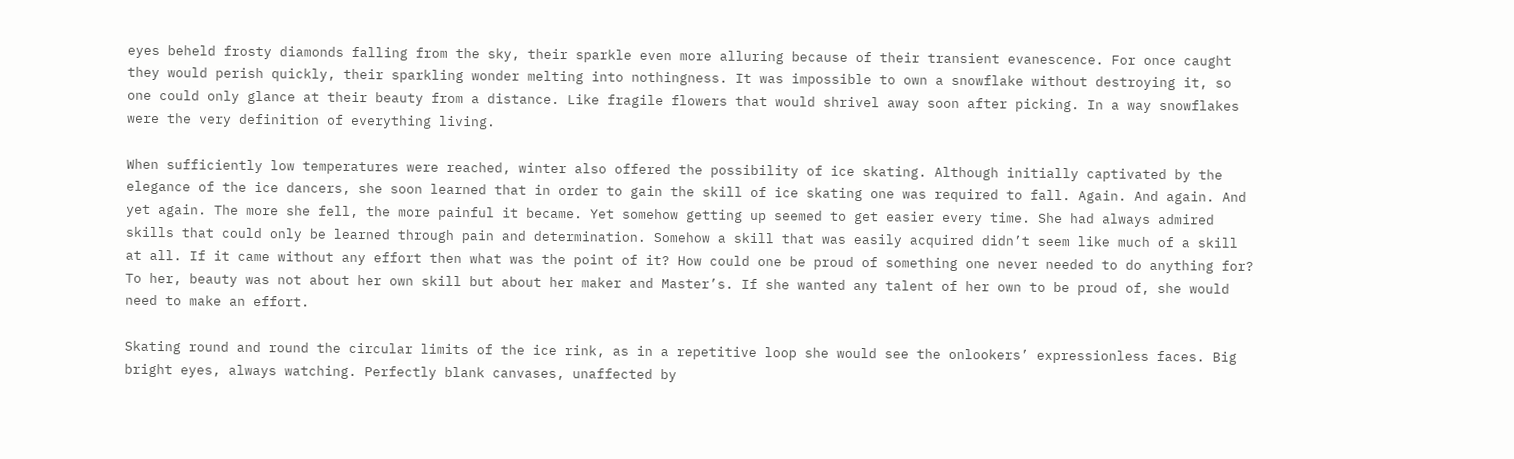eyes beheld frosty diamonds falling from the sky, their sparkle even more alluring because of their transient evanescence. For once caught they would perish quickly, their sparkling wonder melting into nothingness. It was impossible to own a snowflake without destroying it, so one could only glance at their beauty from a distance. Like fragile flowers that would shrivel away soon after picking. In a way snowflakes were the very definition of everything living.

When sufficiently low temperatures were reached, winter also offered the possibility of ice skating. Although initially captivated by the elegance of the ice dancers, she soon learned that in order to gain the skill of ice skating one was required to fall. Again. And again. And yet again. The more she fell, the more painful it became. Yet somehow getting up seemed to get easier every time. She had always admired skills that could only be learned through pain and determination. Somehow a skill that was easily acquired didn’t seem like much of a skill at all. If it came without any effort then what was the point of it? How could one be proud of something one never needed to do anything for? To her, beauty was not about her own skill but about her maker and Master’s. If she wanted any talent of her own to be proud of, she would need to make an effort.

Skating round and round the circular limits of the ice rink, as in a repetitive loop she would see the onlookers’ expressionless faces. Big bright eyes, always watching. Perfectly blank canvases, unaffected by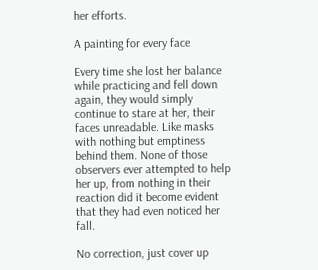her efforts.

A painting for every face

Every time she lost her balance while practicing and fell down again, they would simply continue to stare at her, their faces unreadable. Like masks with nothing but emptiness behind them. None of those observers ever attempted to help her up, from nothing in their reaction did it become evident that they had even noticed her fall.

No correction, just cover up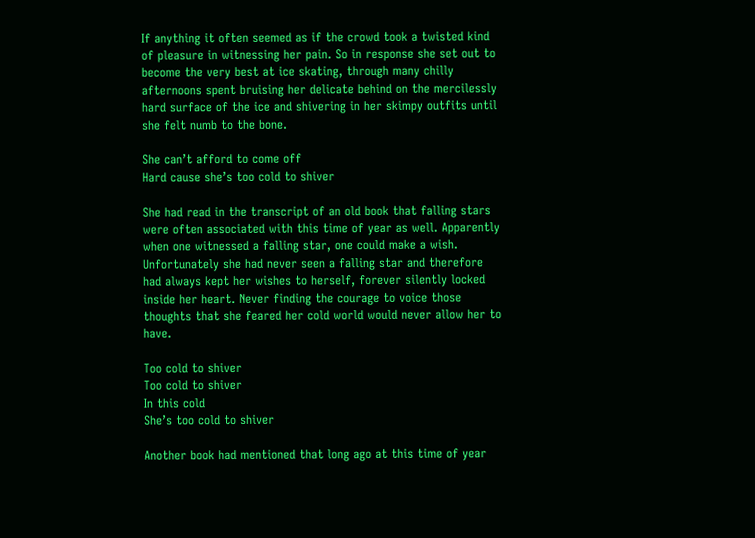If anything it often seemed as if the crowd took a twisted kind of pleasure in witnessing her pain. So in response she set out to become the very best at ice skating, through many chilly afternoons spent bruising her delicate behind on the mercilessly hard surface of the ice and shivering in her skimpy outfits until she felt numb to the bone.

She can’t afford to come off
Hard cause she’s too cold to shiver

She had read in the transcript of an old book that falling stars were often associated with this time of year as well. Apparently when one witnessed a falling star, one could make a wish. Unfortunately she had never seen a falling star and therefore had always kept her wishes to herself, forever silently locked inside her heart. Never finding the courage to voice those thoughts that she feared her cold world would never allow her to have.

Too cold to shiver
Too cold to shiver
In this cold
She’s too cold to shiver

Another book had mentioned that long ago at this time of year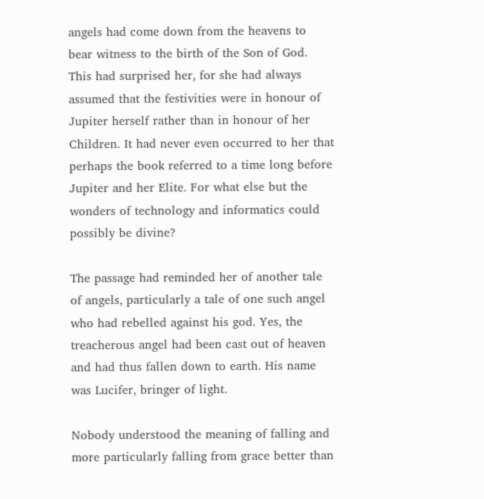angels had come down from the heavens to bear witness to the birth of the Son of God. This had surprised her, for she had always assumed that the festivities were in honour of Jupiter herself rather than in honour of her Children. It had never even occurred to her that perhaps the book referred to a time long before Jupiter and her Elite. For what else but the wonders of technology and informatics could possibly be divine?

The passage had reminded her of another tale of angels, particularly a tale of one such angel who had rebelled against his god. Yes, the treacherous angel had been cast out of heaven and had thus fallen down to earth. His name was Lucifer, bringer of light.

Nobody understood the meaning of falling and more particularly falling from grace better than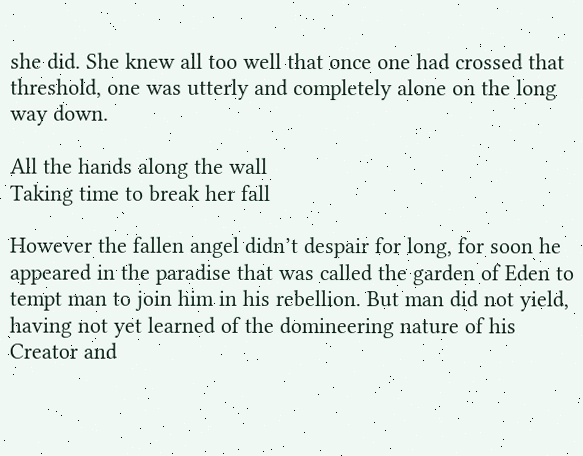she did. She knew all too well that once one had crossed that threshold, one was utterly and completely alone on the long way down.

All the hands along the wall
Taking time to break her fall

However the fallen angel didn’t despair for long, for soon he appeared in the paradise that was called the garden of Eden to tempt man to join him in his rebellion. But man did not yield, having not yet learned of the domineering nature of his Creator and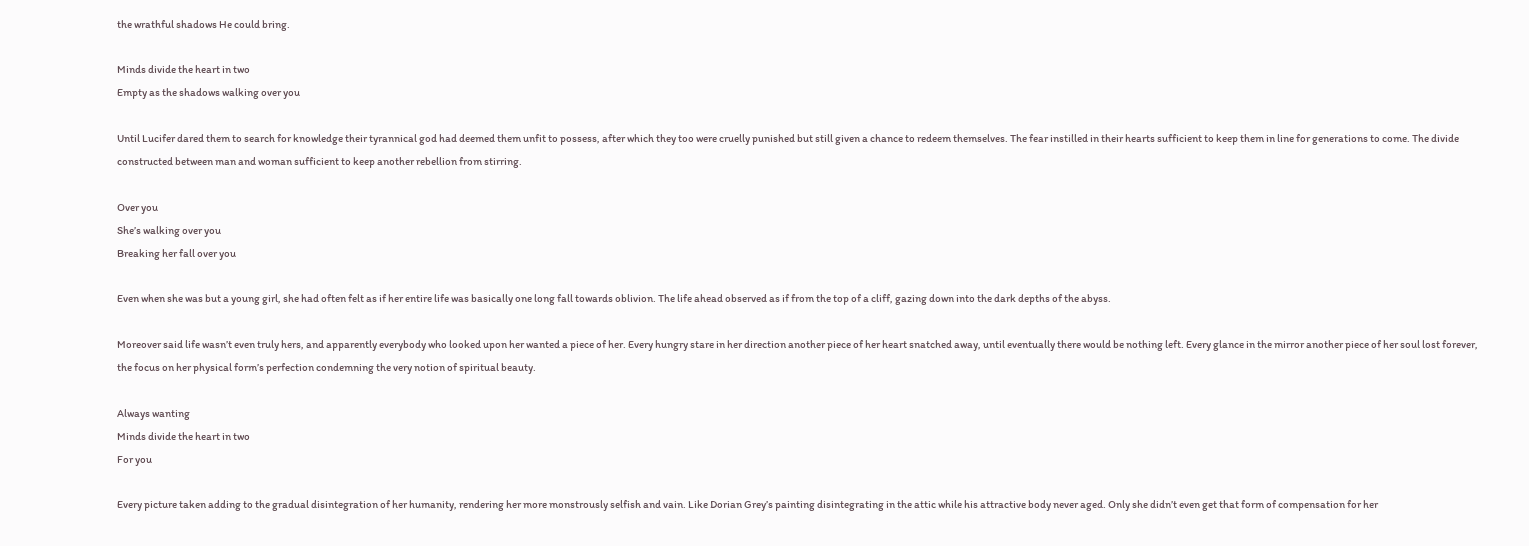the wrathful shadows He could bring.

Minds divide the heart in two
Empty as the shadows walking over you

Until Lucifer dared them to search for knowledge their tyrannical god had deemed them unfit to possess, after which they too were cruelly punished but still given a chance to redeem themselves. The fear instilled in their hearts sufficient to keep them in line for generations to come. The divide constructed between man and woman sufficient to keep another rebellion from stirring.

Over you
She’s walking over you
Breaking her fall over you

Even when she was but a young girl, she had often felt as if her entire life was basically one long fall towards oblivion. The life ahead observed as if from the top of a cliff, gazing down into the dark depths of the abyss.

Moreover said life wasn’t even truly hers, and apparently everybody who looked upon her wanted a piece of her. Every hungry stare in her direction another piece of her heart snatched away, until eventually there would be nothing left. Every glance in the mirror another piece of her soul lost forever, the focus on her physical form’s perfection condemning the very notion of spiritual beauty.

Always wanting
Minds divide the heart in two
For you

Every picture taken adding to the gradual disintegration of her humanity, rendering her more monstrously selfish and vain. Like Dorian Grey’s painting disintegrating in the attic while his attractive body never aged. Only she didn’t even get that form of compensation for her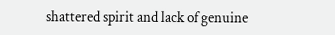shattered spirit and lack of genuine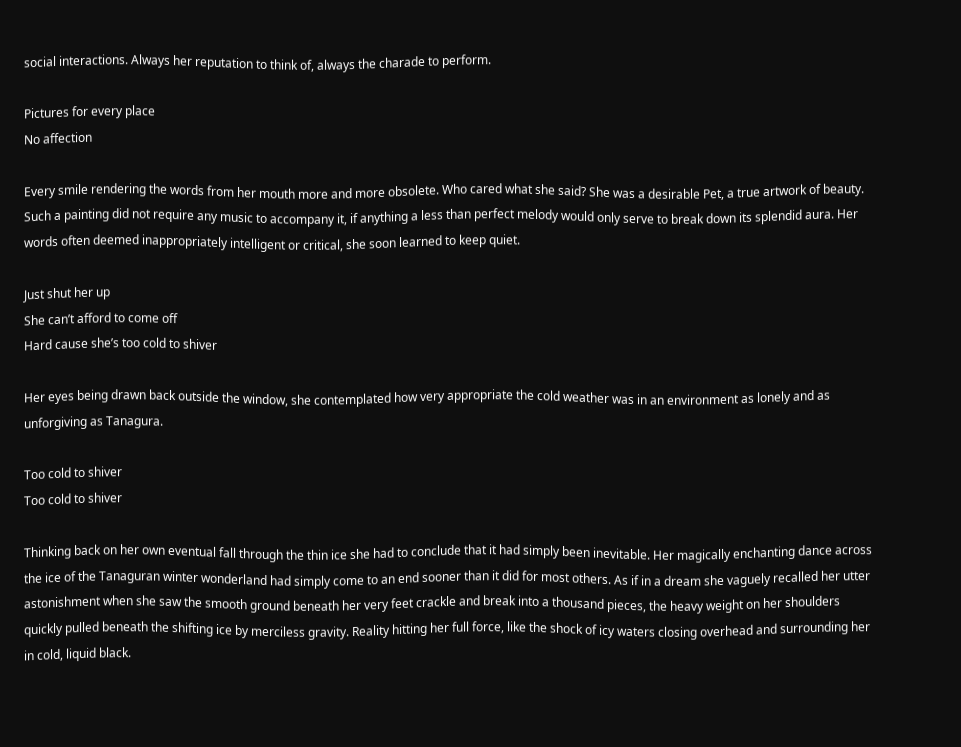social interactions. Always her reputation to think of, always the charade to perform.

Pictures for every place
No affection

Every smile rendering the words from her mouth more and more obsolete. Who cared what she said? She was a desirable Pet, a true artwork of beauty. Such a painting did not require any music to accompany it, if anything a less than perfect melody would only serve to break down its splendid aura. Her words often deemed inappropriately intelligent or critical, she soon learned to keep quiet.

Just shut her up
She can’t afford to come off
Hard cause she’s too cold to shiver

Her eyes being drawn back outside the window, she contemplated how very appropriate the cold weather was in an environment as lonely and as unforgiving as Tanagura.

Too cold to shiver
Too cold to shiver

Thinking back on her own eventual fall through the thin ice she had to conclude that it had simply been inevitable. Her magically enchanting dance across the ice of the Tanaguran winter wonderland had simply come to an end sooner than it did for most others. As if in a dream she vaguely recalled her utter astonishment when she saw the smooth ground beneath her very feet crackle and break into a thousand pieces, the heavy weight on her shoulders quickly pulled beneath the shifting ice by merciless gravity. Reality hitting her full force, like the shock of icy waters closing overhead and surrounding her in cold, liquid black.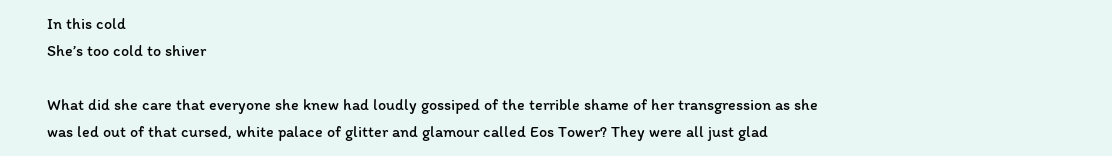In this cold
She’s too cold to shiver

What did she care that everyone she knew had loudly gossiped of the terrible shame of her transgression as she was led out of that cursed, white palace of glitter and glamour called Eos Tower? They were all just glad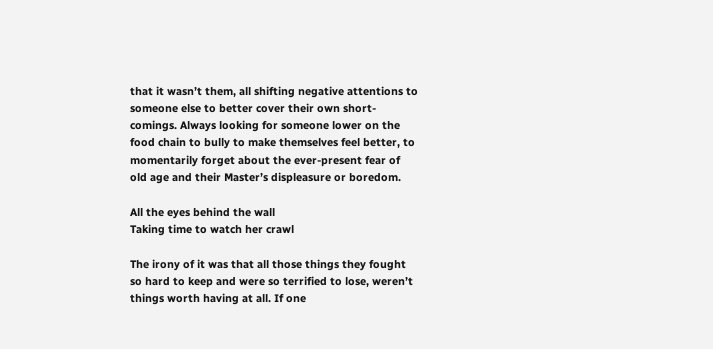that it wasn’t them, all shifting negative attentions to someone else to better cover their own short-comings. Always looking for someone lower on the food chain to bully to make themselves feel better, to momentarily forget about the ever-present fear of old age and their Master’s displeasure or boredom.

All the eyes behind the wall
Taking time to watch her crawl

The irony of it was that all those things they fought so hard to keep and were so terrified to lose, weren’t things worth having at all. If one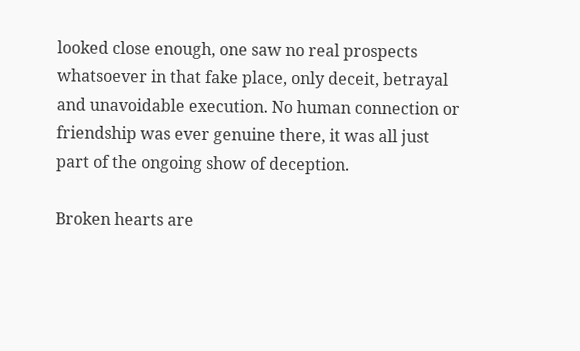looked close enough, one saw no real prospects whatsoever in that fake place, only deceit, betrayal and unavoidable execution. No human connection or friendship was ever genuine there, it was all just part of the ongoing show of deception.

Broken hearts are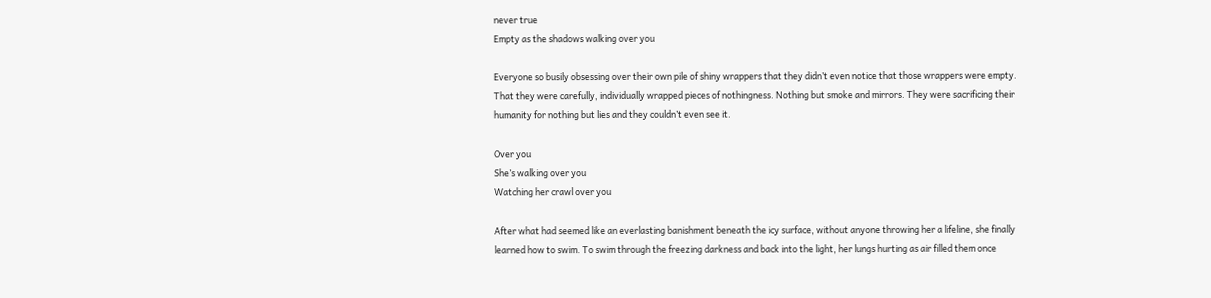never true
Empty as the shadows walking over you

Everyone so busily obsessing over their own pile of shiny wrappers that they didn’t even notice that those wrappers were empty. That they were carefully, individually wrapped pieces of nothingness. Nothing but smoke and mirrors. They were sacrificing their humanity for nothing but lies and they couldn’t even see it.

Over you
She’s walking over you
Watching her crawl over you

After what had seemed like an everlasting banishment beneath the icy surface, without anyone throwing her a lifeline, she finally learned how to swim. To swim through the freezing darkness and back into the light, her lungs hurting as air filled them once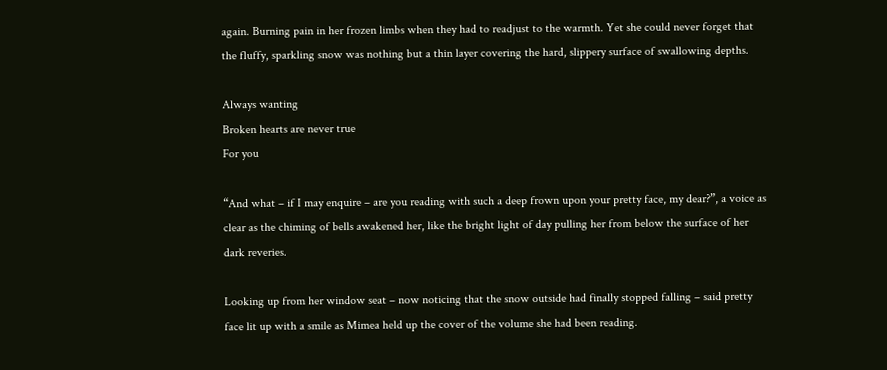again. Burning pain in her frozen limbs when they had to readjust to the warmth. Yet she could never forget that the fluffy, sparkling snow was nothing but a thin layer covering the hard, slippery surface of swallowing depths.

Always wanting
Broken hearts are never true
For you

“And what – if I may enquire – are you reading with such a deep frown upon your pretty face, my dear?”, a voice as clear as the chiming of bells awakened her, like the bright light of day pulling her from below the surface of her dark reveries.

Looking up from her window seat – now noticing that the snow outside had finally stopped falling – said pretty face lit up with a smile as Mimea held up the cover of the volume she had been reading.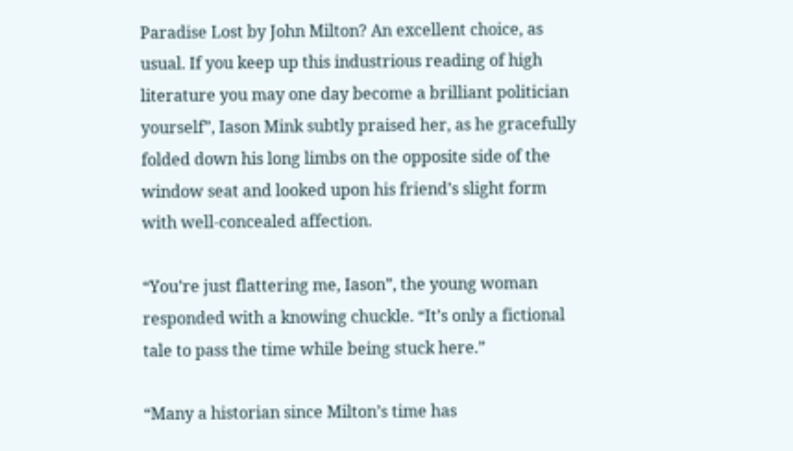Paradise Lost by John Milton? An excellent choice, as usual. If you keep up this industrious reading of high literature you may one day become a brilliant politician yourself”, Iason Mink subtly praised her, as he gracefully folded down his long limbs on the opposite side of the window seat and looked upon his friend’s slight form with well-concealed affection.

“You’re just flattering me, Iason”, the young woman responded with a knowing chuckle. “It’s only a fictional tale to pass the time while being stuck here.”

“Many a historian since Milton’s time has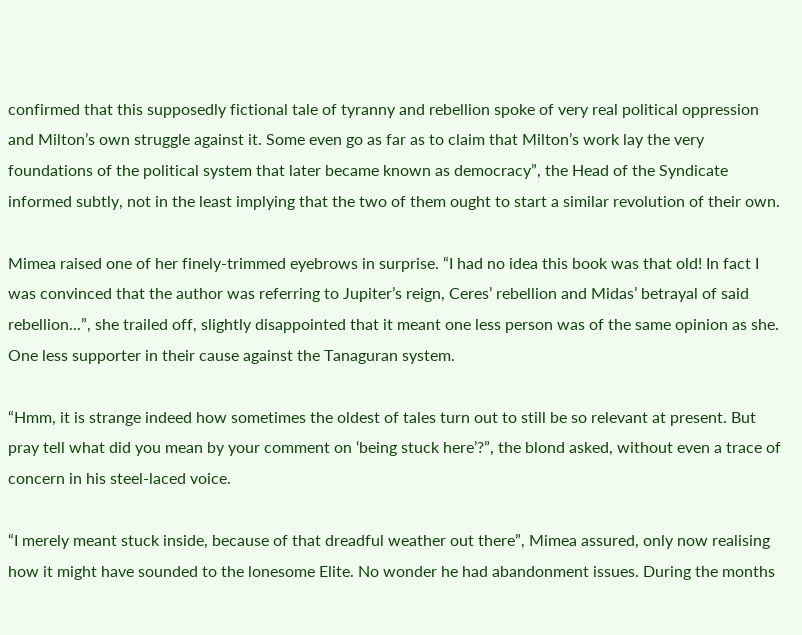confirmed that this supposedly fictional tale of tyranny and rebellion spoke of very real political oppression and Milton’s own struggle against it. Some even go as far as to claim that Milton’s work lay the very foundations of the political system that later became known as democracy”, the Head of the Syndicate informed subtly, not in the least implying that the two of them ought to start a similar revolution of their own.

Mimea raised one of her finely-trimmed eyebrows in surprise. “I had no idea this book was that old! In fact I was convinced that the author was referring to Jupiter’s reign, Ceres’ rebellion and Midas’ betrayal of said rebellion...”, she trailed off, slightly disappointed that it meant one less person was of the same opinion as she. One less supporter in their cause against the Tanaguran system.

“Hmm, it is strange indeed how sometimes the oldest of tales turn out to still be so relevant at present. But pray tell what did you mean by your comment on ‘being stuck here’?”, the blond asked, without even a trace of concern in his steel-laced voice.

“I merely meant stuck inside, because of that dreadful weather out there”, Mimea assured, only now realising how it might have sounded to the lonesome Elite. No wonder he had abandonment issues. During the months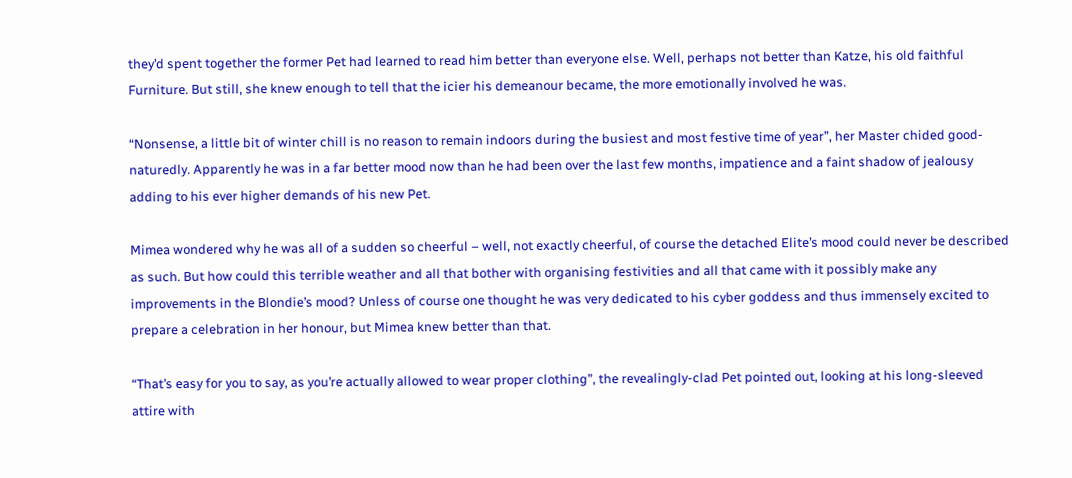they’d spent together the former Pet had learned to read him better than everyone else. Well, perhaps not better than Katze, his old faithful Furniture. But still, she knew enough to tell that the icier his demeanour became, the more emotionally involved he was.

“Nonsense, a little bit of winter chill is no reason to remain indoors during the busiest and most festive time of year”, her Master chided good-naturedly. Apparently he was in a far better mood now than he had been over the last few months, impatience and a faint shadow of jealousy adding to his ever higher demands of his new Pet.

Mimea wondered why he was all of a sudden so cheerful – well, not exactly cheerful, of course the detached Elite’s mood could never be described as such. But how could this terrible weather and all that bother with organising festivities and all that came with it possibly make any improvements in the Blondie’s mood? Unless of course one thought he was very dedicated to his cyber goddess and thus immensely excited to prepare a celebration in her honour, but Mimea knew better than that.

“That’s easy for you to say, as you’re actually allowed to wear proper clothing”, the revealingly-clad Pet pointed out, looking at his long-sleeved attire with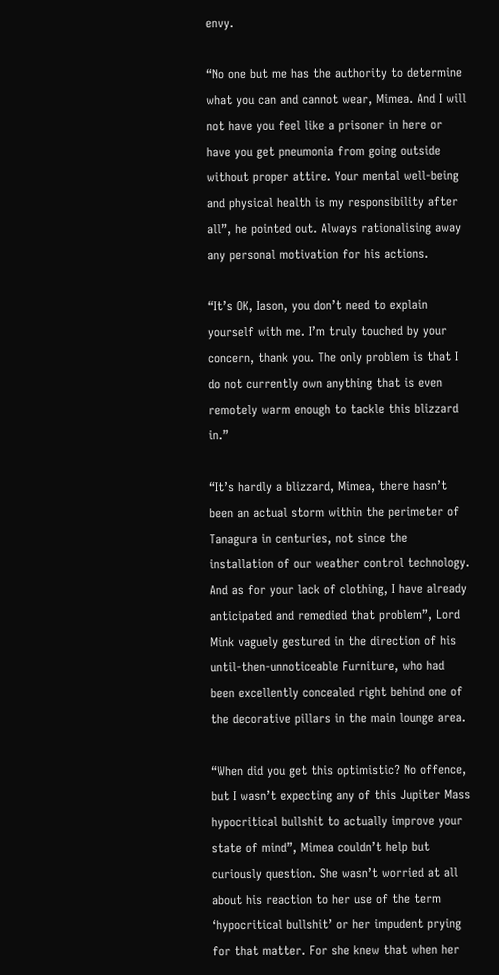envy.

“No one but me has the authority to determine what you can and cannot wear, Mimea. And I will not have you feel like a prisoner in here or have you get pneumonia from going outside without proper attire. Your mental well-being and physical health is my responsibility after all”, he pointed out. Always rationalising away any personal motivation for his actions.

“It’s OK, Iason, you don’t need to explain yourself with me. I’m truly touched by your concern, thank you. The only problem is that I do not currently own anything that is even remotely warm enough to tackle this blizzard in.”

“It’s hardly a blizzard, Mimea, there hasn’t been an actual storm within the perimeter of Tanagura in centuries, not since the installation of our weather control technology. And as for your lack of clothing, I have already anticipated and remedied that problem”, Lord Mink vaguely gestured in the direction of his until-then-unnoticeable Furniture, who had been excellently concealed right behind one of the decorative pillars in the main lounge area.

“When did you get this optimistic? No offence, but I wasn’t expecting any of this Jupiter Mass hypocritical bullshit to actually improve your state of mind”, Mimea couldn’t help but curiously question. She wasn’t worried at all about his reaction to her use of the term ‘hypocritical bullshit’ or her impudent prying for that matter. For she knew that when her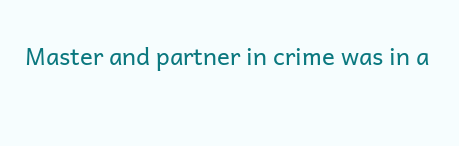Master and partner in crime was in a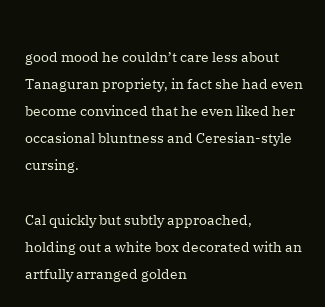good mood he couldn’t care less about Tanaguran propriety, in fact she had even become convinced that he even liked her occasional bluntness and Ceresian-style cursing.

Cal quickly but subtly approached, holding out a white box decorated with an artfully arranged golden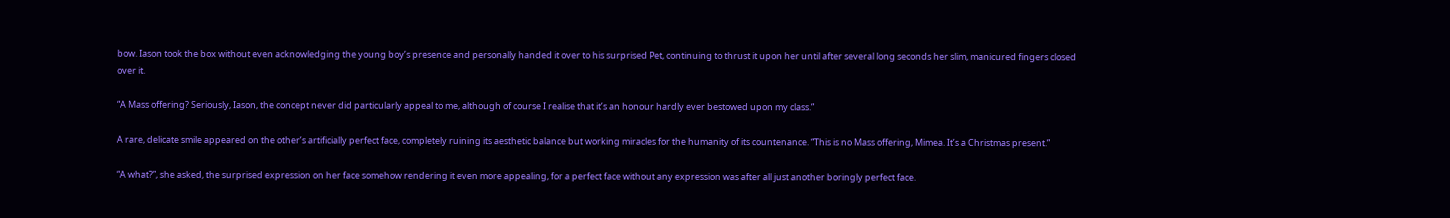bow. Iason took the box without even acknowledging the young boy’s presence and personally handed it over to his surprised Pet, continuing to thrust it upon her until after several long seconds her slim, manicured fingers closed over it.

“A Mass offering? Seriously, Iason, the concept never did particularly appeal to me, although of course I realise that it’s an honour hardly ever bestowed upon my class.”

A rare, delicate smile appeared on the other’s artificially perfect face, completely ruining its aesthetic balance but working miracles for the humanity of its countenance. “This is no Mass offering, Mimea. It’s a Christmas present.”

“A what?”, she asked, the surprised expression on her face somehow rendering it even more appealing, for a perfect face without any expression was after all just another boringly perfect face.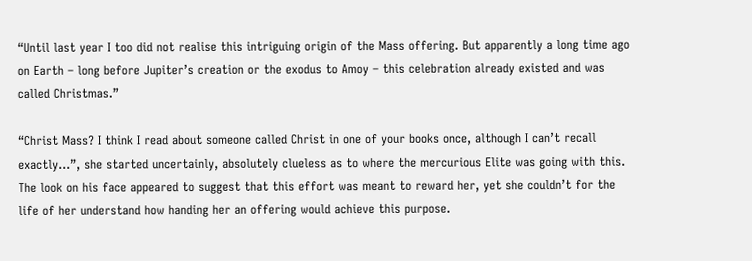“Until last year I too did not realise this intriguing origin of the Mass offering. But apparently a long time ago on Earth – long before Jupiter’s creation or the exodus to Amoy – this celebration already existed and was called Christmas.”

“Christ Mass? I think I read about someone called Christ in one of your books once, although I can’t recall exactly...”, she started uncertainly, absolutely clueless as to where the mercurious Elite was going with this. The look on his face appeared to suggest that this effort was meant to reward her, yet she couldn’t for the life of her understand how handing her an offering would achieve this purpose.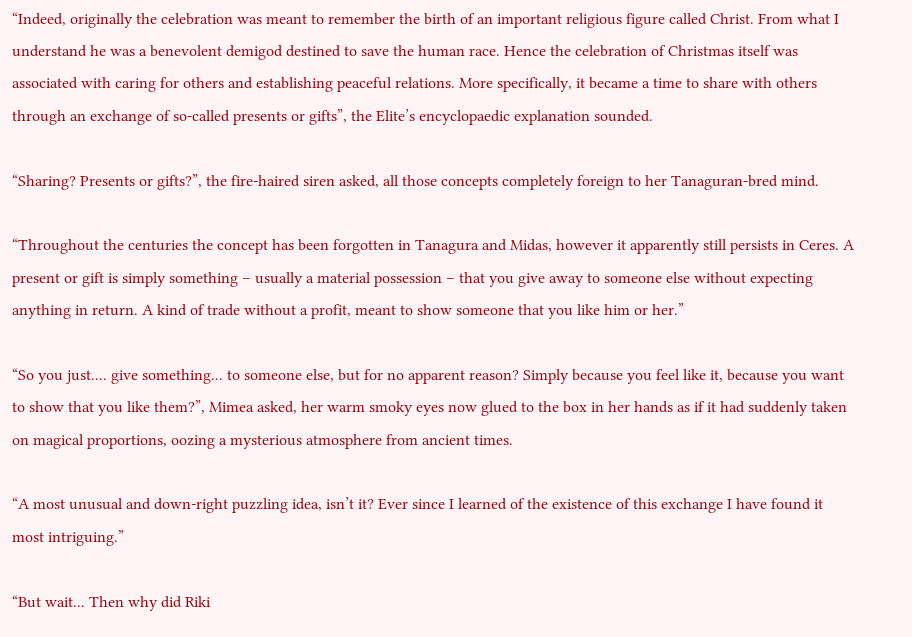“Indeed, originally the celebration was meant to remember the birth of an important religious figure called Christ. From what I understand he was a benevolent demigod destined to save the human race. Hence the celebration of Christmas itself was associated with caring for others and establishing peaceful relations. More specifically, it became a time to share with others through an exchange of so-called presents or gifts”, the Elite’s encyclopaedic explanation sounded.

“Sharing? Presents or gifts?”, the fire-haired siren asked, all those concepts completely foreign to her Tanaguran-bred mind.

“Throughout the centuries the concept has been forgotten in Tanagura and Midas, however it apparently still persists in Ceres. A present or gift is simply something – usually a material possession – that you give away to someone else without expecting anything in return. A kind of trade without a profit, meant to show someone that you like him or her.”

“So you just.... give something... to someone else, but for no apparent reason? Simply because you feel like it, because you want to show that you like them?”, Mimea asked, her warm smoky eyes now glued to the box in her hands as if it had suddenly taken on magical proportions, oozing a mysterious atmosphere from ancient times.

“A most unusual and down-right puzzling idea, isn’t it? Ever since I learned of the existence of this exchange I have found it most intriguing.”

“But wait... Then why did Riki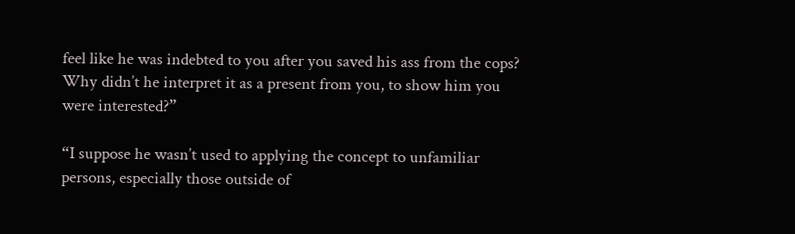feel like he was indebted to you after you saved his ass from the cops? Why didn’t he interpret it as a present from you, to show him you were interested?”

“I suppose he wasn’t used to applying the concept to unfamiliar persons, especially those outside of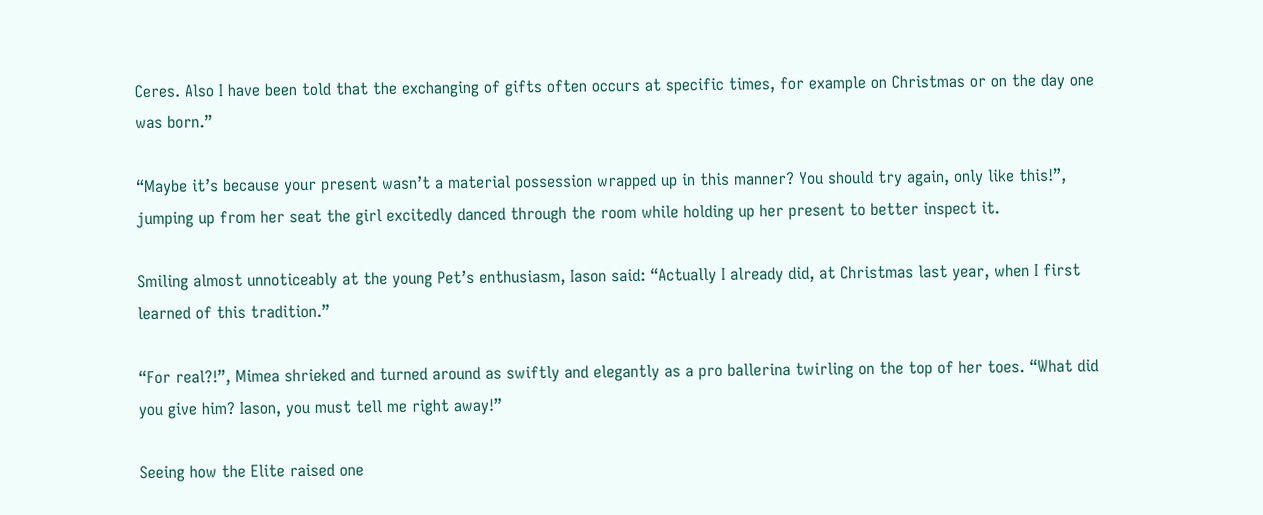Ceres. Also I have been told that the exchanging of gifts often occurs at specific times, for example on Christmas or on the day one was born.”

“Maybe it’s because your present wasn’t a material possession wrapped up in this manner? You should try again, only like this!”, jumping up from her seat the girl excitedly danced through the room while holding up her present to better inspect it.

Smiling almost unnoticeably at the young Pet’s enthusiasm, Iason said: “Actually I already did, at Christmas last year, when I first learned of this tradition.”

“For real?!”, Mimea shrieked and turned around as swiftly and elegantly as a pro ballerina twirling on the top of her toes. “What did you give him? Iason, you must tell me right away!”

Seeing how the Elite raised one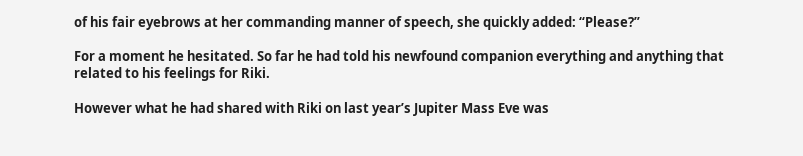of his fair eyebrows at her commanding manner of speech, she quickly added: “Please?”

For a moment he hesitated. So far he had told his newfound companion everything and anything that related to his feelings for Riki.

However what he had shared with Riki on last year’s Jupiter Mass Eve was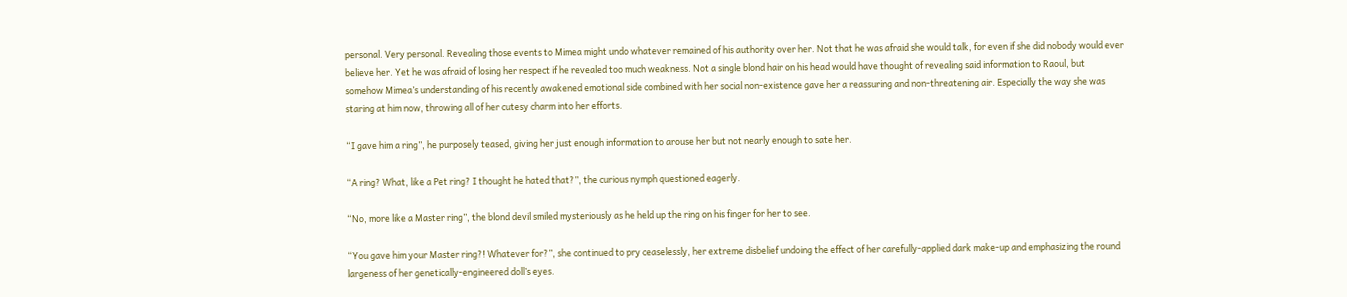personal. Very personal. Revealing those events to Mimea might undo whatever remained of his authority over her. Not that he was afraid she would talk, for even if she did nobody would ever believe her. Yet he was afraid of losing her respect if he revealed too much weakness. Not a single blond hair on his head would have thought of revealing said information to Raoul, but somehow Mimea’s understanding of his recently awakened emotional side combined with her social non-existence gave her a reassuring and non-threatening air. Especially the way she was staring at him now, throwing all of her cutesy charm into her efforts.

“I gave him a ring”, he purposely teased, giving her just enough information to arouse her but not nearly enough to sate her.

“A ring? What, like a Pet ring? I thought he hated that?”, the curious nymph questioned eagerly.

“No, more like a Master ring”, the blond devil smiled mysteriously as he held up the ring on his finger for her to see.

“You gave him your Master ring?! Whatever for?”, she continued to pry ceaselessly, her extreme disbelief undoing the effect of her carefully-applied dark make-up and emphasizing the round largeness of her genetically-engineered doll’s eyes.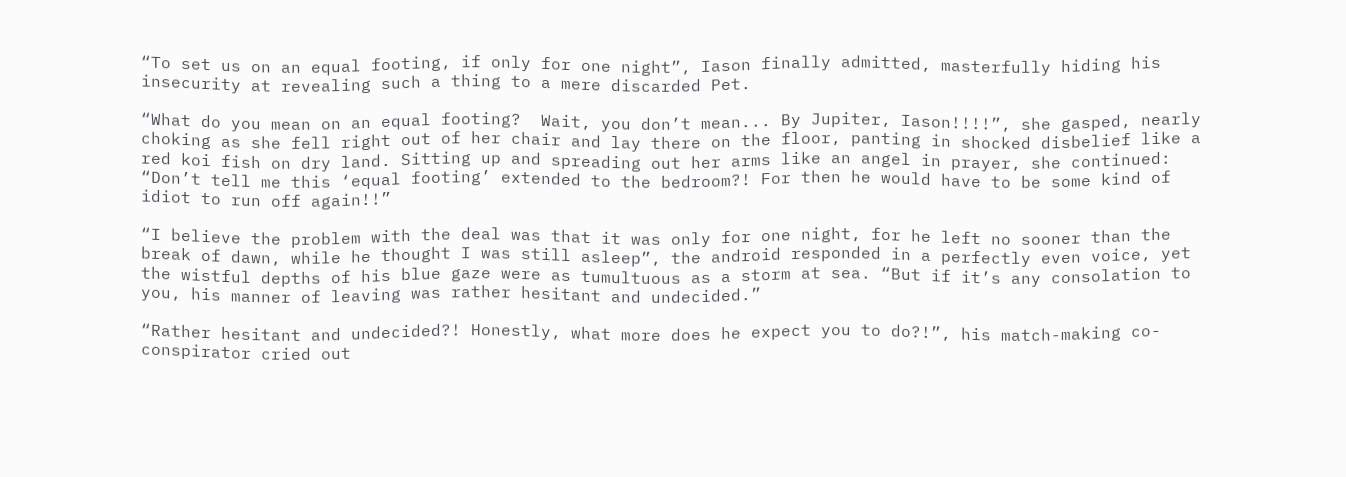“To set us on an equal footing, if only for one night”, Iason finally admitted, masterfully hiding his insecurity at revealing such a thing to a mere discarded Pet.

“What do you mean on an equal footing?  Wait, you don’t mean... By Jupiter, Iason!!!!”, she gasped, nearly choking as she fell right out of her chair and lay there on the floor, panting in shocked disbelief like a red koi fish on dry land. Sitting up and spreading out her arms like an angel in prayer, she continued: “Don’t tell me this ‘equal footing’ extended to the bedroom?! For then he would have to be some kind of idiot to run off again!!”

“I believe the problem with the deal was that it was only for one night, for he left no sooner than the break of dawn, while he thought I was still asleep”, the android responded in a perfectly even voice, yet the wistful depths of his blue gaze were as tumultuous as a storm at sea. “But if it’s any consolation to you, his manner of leaving was rather hesitant and undecided.”

“Rather hesitant and undecided?! Honestly, what more does he expect you to do?!”, his match-making co-conspirator cried out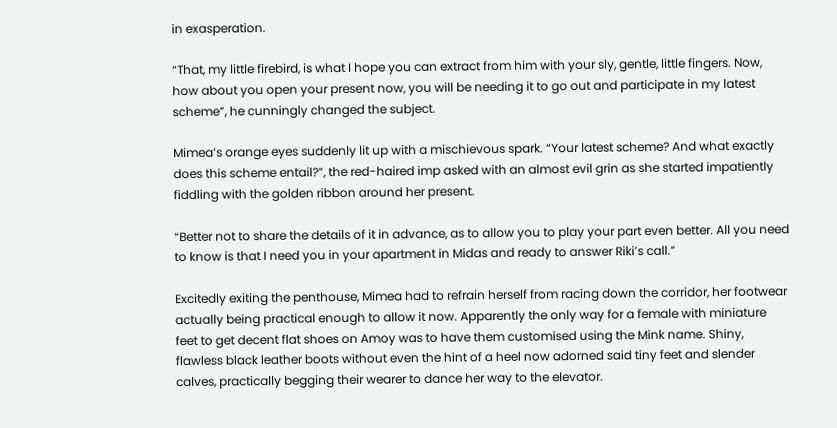in exasperation.

“That, my little firebird, is what I hope you can extract from him with your sly, gentle, little fingers. Now, how about you open your present now, you will be needing it to go out and participate in my latest scheme”, he cunningly changed the subject.

Mimea’s orange eyes suddenly lit up with a mischievous spark. “Your latest scheme? And what exactly does this scheme entail?”, the red-haired imp asked with an almost evil grin as she started impatiently fiddling with the golden ribbon around her present.

“Better not to share the details of it in advance, as to allow you to play your part even better. All you need to know is that I need you in your apartment in Midas and ready to answer Riki’s call.”

Excitedly exiting the penthouse, Mimea had to refrain herself from racing down the corridor, her footwear actually being practical enough to allow it now. Apparently the only way for a female with miniature feet to get decent flat shoes on Amoy was to have them customised using the Mink name. Shiny, flawless black leather boots without even the hint of a heel now adorned said tiny feet and slender calves, practically begging their wearer to dance her way to the elevator.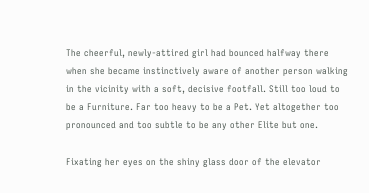The cheerful, newly-attired girl had bounced halfway there when she became instinctively aware of another person walking in the vicinity with a soft, decisive footfall. Still too loud to be a Furniture. Far too heavy to be a Pet. Yet altogether too pronounced and too subtle to be any other Elite but one.

Fixating her eyes on the shiny glass door of the elevator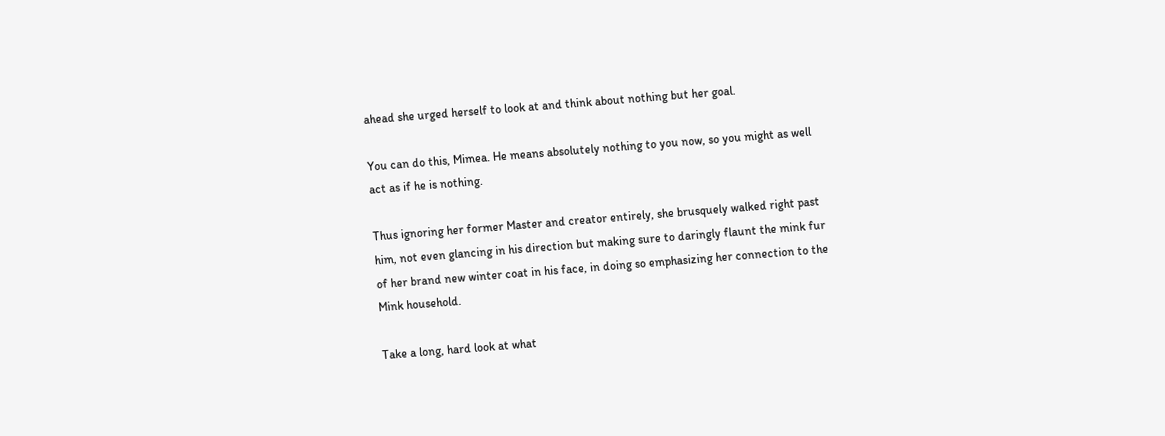ahead she urged herself to look at and think about nothing but her goal.

You can do this, Mimea. He means absolutely nothing to you now, so you might as well act as if he is nothing.

Thus ignoring her former Master and creator entirely, she brusquely walked right past him, not even glancing in his direction but making sure to daringly flaunt the mink fur of her brand new winter coat in his face, in doing so emphasizing her connection to the Mink household.

Take a long, hard look at what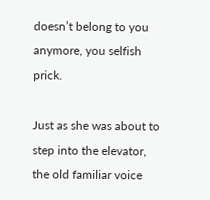doesn’t belong to you anymore, you selfish prick.

Just as she was about to step into the elevator, the old familiar voice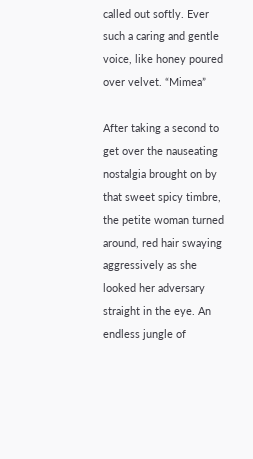called out softly. Ever such a caring and gentle voice, like honey poured over velvet. “Mimea”

After taking a second to get over the nauseating nostalgia brought on by that sweet spicy timbre, the petite woman turned around, red hair swaying aggressively as she looked her adversary straight in the eye. An endless jungle of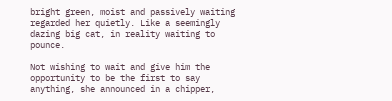bright green, moist and passively waiting regarded her quietly. Like a seemingly dazing big cat, in reality waiting to pounce.

Not wishing to wait and give him the opportunity to be the first to say anything, she announced in a chipper,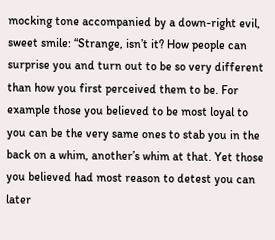mocking tone accompanied by a down-right evil, sweet smile: “Strange, isn’t it? How people can surprise you and turn out to be so very different than how you first perceived them to be. For example those you believed to be most loyal to you can be the very same ones to stab you in the back on a whim, another’s whim at that. Yet those you believed had most reason to detest you can later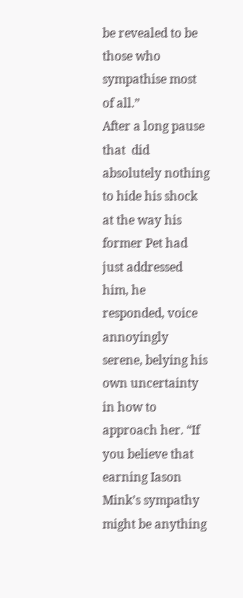be revealed to be those who sympathise most of all.”
After a long pause that  did absolutely nothing to hide his shock at the way his former Pet had just addressed him, he responded, voice annoyingly serene, belying his own uncertainty in how to approach her. “If you believe that earning Iason Mink’s sympathy might be anything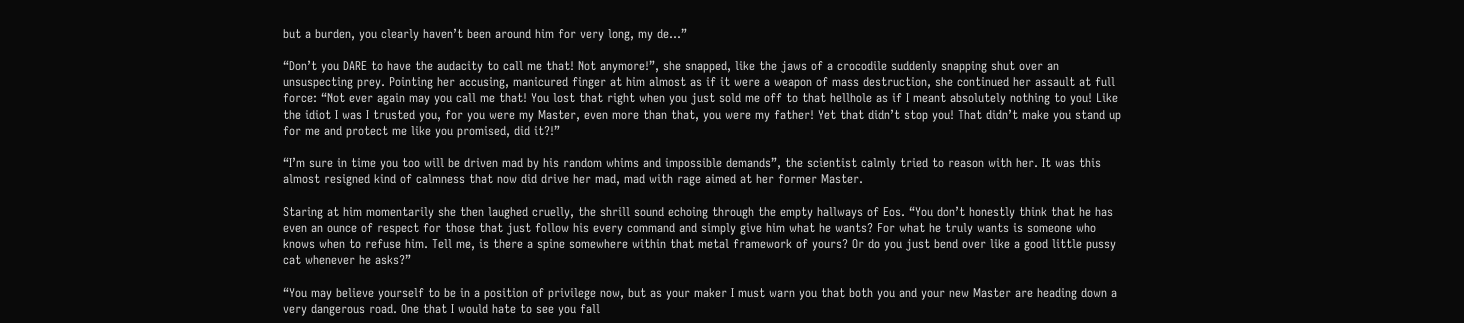but a burden, you clearly haven’t been around him for very long, my de...”

“Don’t you DARE to have the audacity to call me that! Not anymore!”, she snapped, like the jaws of a crocodile suddenly snapping shut over an unsuspecting prey. Pointing her accusing, manicured finger at him almost as if it were a weapon of mass destruction, she continued her assault at full force: “Not ever again may you call me that! You lost that right when you just sold me off to that hellhole as if I meant absolutely nothing to you! Like the idiot I was I trusted you, for you were my Master, even more than that, you were my father! Yet that didn’t stop you! That didn’t make you stand up for me and protect me like you promised, did it?!”

“I’m sure in time you too will be driven mad by his random whims and impossible demands”, the scientist calmly tried to reason with her. It was this almost resigned kind of calmness that now did drive her mad, mad with rage aimed at her former Master.

Staring at him momentarily she then laughed cruelly, the shrill sound echoing through the empty hallways of Eos. “You don’t honestly think that he has even an ounce of respect for those that just follow his every command and simply give him what he wants? For what he truly wants is someone who knows when to refuse him. Tell me, is there a spine somewhere within that metal framework of yours? Or do you just bend over like a good little pussy cat whenever he asks?”

“You may believe yourself to be in a position of privilege now, but as your maker I must warn you that both you and your new Master are heading down a very dangerous road. One that I would hate to see you fall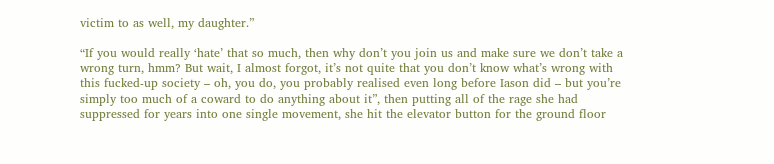victim to as well, my daughter.”

“If you would really ‘hate’ that so much, then why don’t you join us and make sure we don’t take a wrong turn, hmm? But wait, I almost forgot, it’s not quite that you don’t know what’s wrong with this fucked-up society – oh, you do, you probably realised even long before Iason did – but you’re simply too much of a coward to do anything about it”, then putting all of the rage she had suppressed for years into one single movement, she hit the elevator button for the ground floor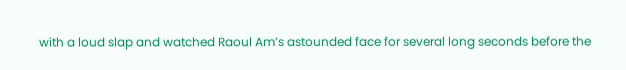with a loud slap and watched Raoul Am’s astounded face for several long seconds before the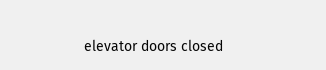elevator doors closed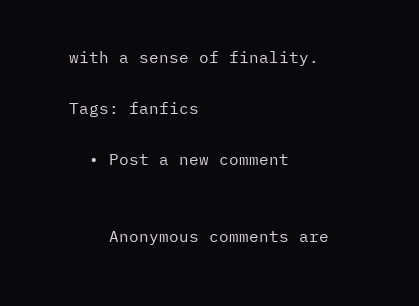with a sense of finality.

Tags: fanfics

  • Post a new comment


    Anonymous comments are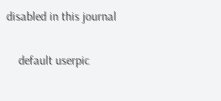disabled in this journal

    default userpic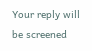Your reply will be screened